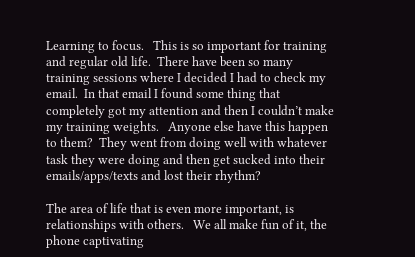Learning to focus.   This is so important for training and regular old life.  There have been so many training sessions where I decided I had to check my email.  In that email I found some thing that completely got my attention and then I couldn’t make my training weights.   Anyone else have this happen to them?  They went from doing well with whatever task they were doing and then get sucked into their emails/apps/texts and lost their rhythm?

The area of life that is even more important, is relationships with others.   We all make fun of it, the phone captivating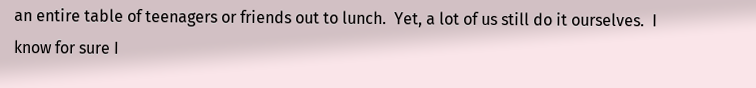an entire table of teenagers or friends out to lunch.  Yet, a lot of us still do it ourselves.  I know for sure I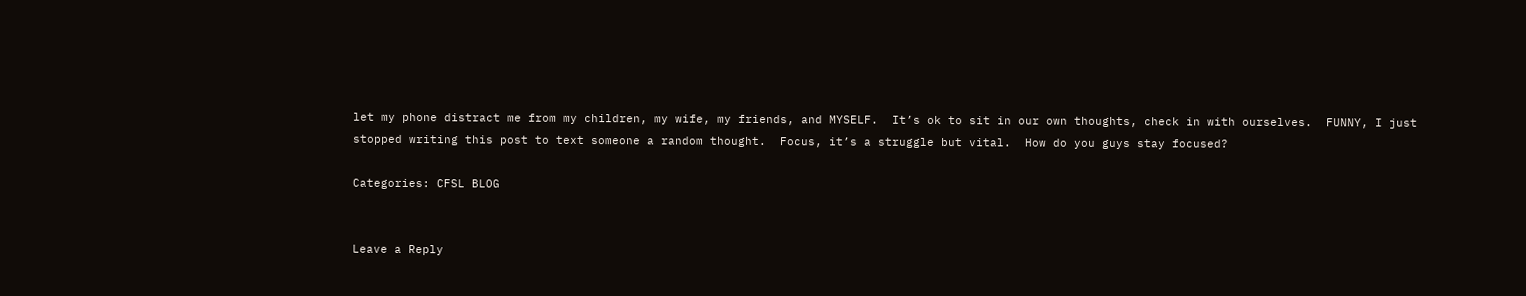let my phone distract me from my children, my wife, my friends, and MYSELF.  It’s ok to sit in our own thoughts, check in with ourselves.  FUNNY, I just stopped writing this post to text someone a random thought.  Focus, it’s a struggle but vital.  How do you guys stay focused?

Categories: CFSL BLOG


Leave a Reply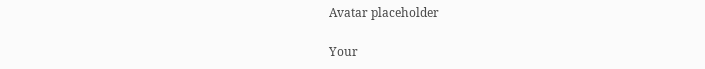Avatar placeholder

Your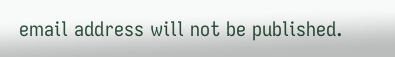email address will not be published.